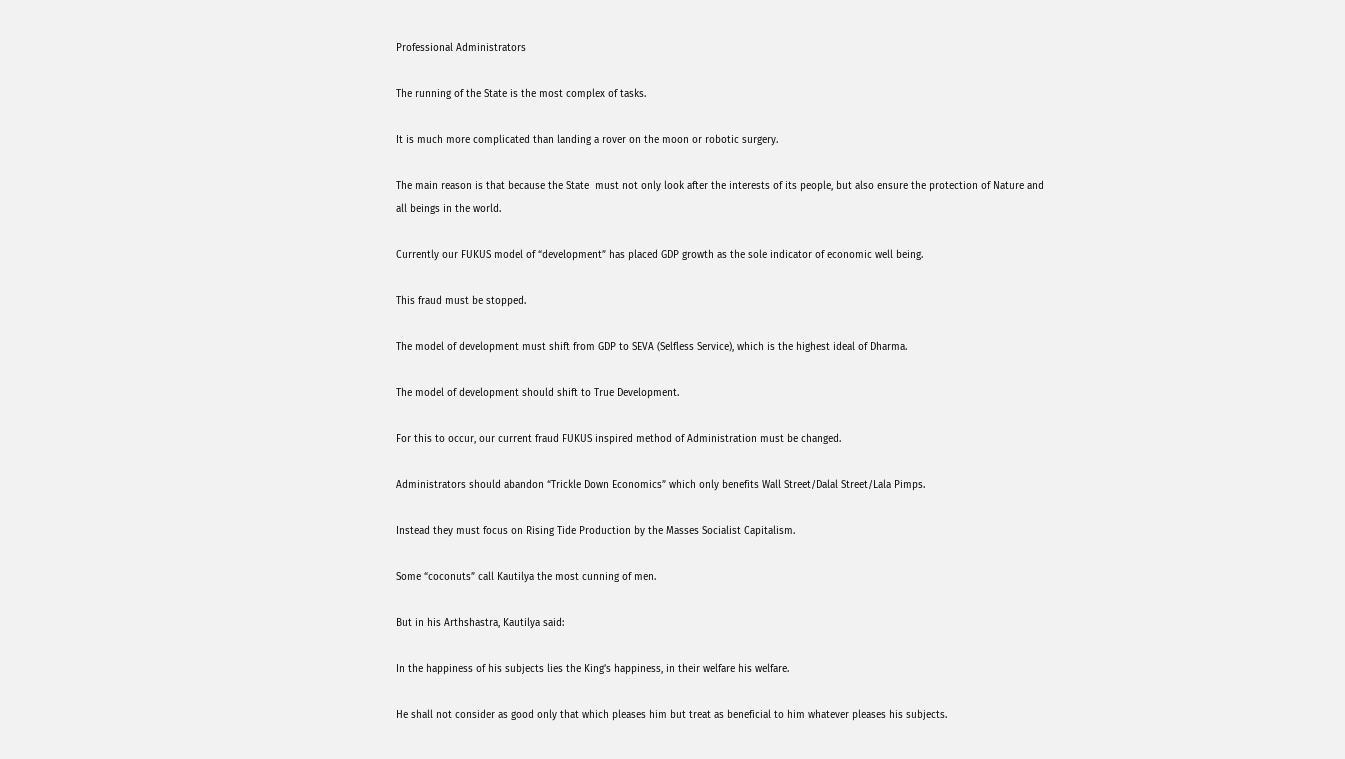Professional Administrators

The running of the State is the most complex of tasks.

It is much more complicated than landing a rover on the moon or robotic surgery.

The main reason is that because the State  must not only look after the interests of its people, but also ensure the protection of Nature and all beings in the world.

Currently our FUKUS model of “development” has placed GDP growth as the sole indicator of economic well being.

This fraud must be stopped.

The model of development must shift from GDP to SEVA (Selfless Service), which is the highest ideal of Dharma.

The model of development should shift to True Development.

For this to occur, our current fraud FUKUS inspired method of Administration must be changed.

Administrators should abandon “Trickle Down Economics” which only benefits Wall Street/Dalal Street/Lala Pimps.

Instead they must focus on Rising Tide Production by the Masses Socialist Capitalism.

Some “coconuts” call Kautilya the most cunning of men.

But in his Arthshastra, Kautilya said:

In the happiness of his subjects lies the King’s happiness, in their welfare his welfare.

He shall not consider as good only that which pleases him but treat as beneficial to him whatever pleases his subjects.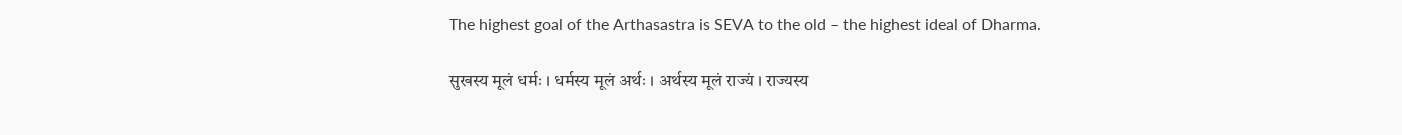The highest goal of the Arthasastra is SEVA to the old – the highest ideal of Dharma.

सुखस्य मूलं धर्मः । धर्मस्य मूलं अर्थः । अर्थस्य मूलं राज्यं । राज्यस्य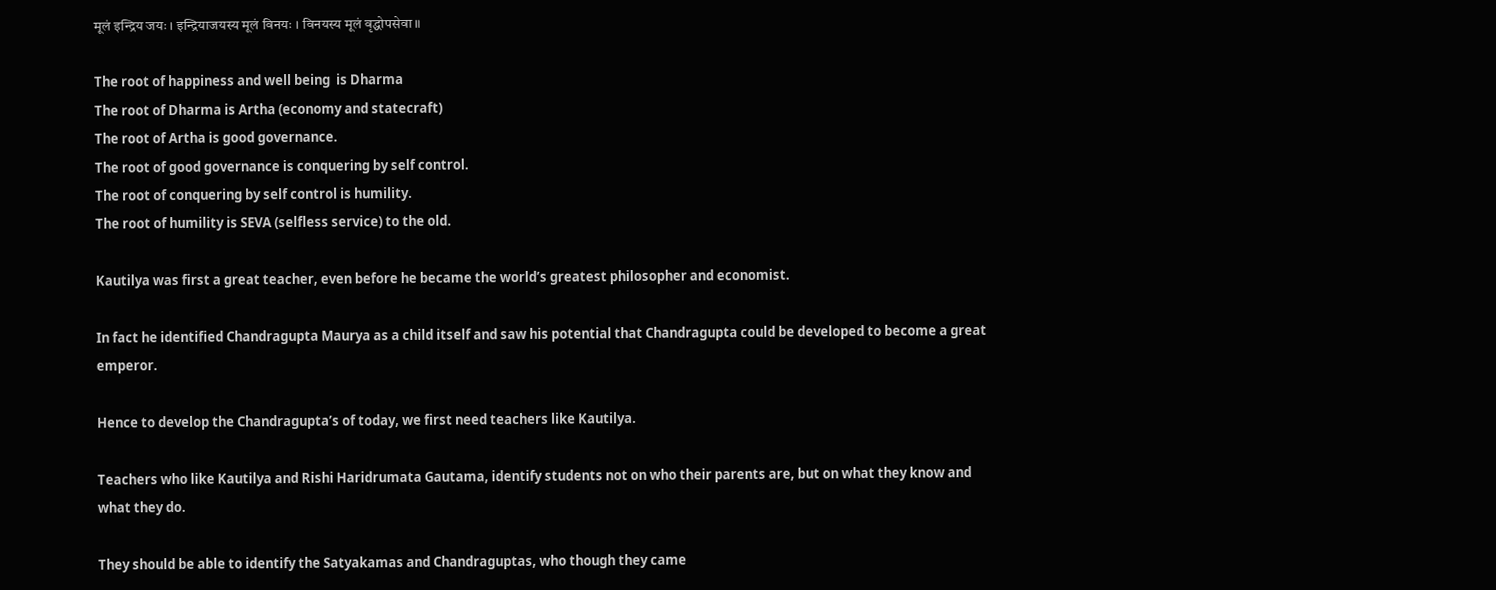मूलं इन्द्रिय जयः । इन्द्रियाजयस्य मूलं विनयः । विनयस्य मूलं वृद्धोपसेवा॥

The root of happiness and well being  is Dharma
The root of Dharma is Artha (economy and statecraft)
The root of Artha is good governance.
The root of good governance is conquering by self control.
The root of conquering by self control is humility.
The root of humility is SEVA (selfless service) to the old.

Kautilya was first a great teacher, even before he became the world’s greatest philosopher and economist.

In fact he identified Chandragupta Maurya as a child itself and saw his potential that Chandragupta could be developed to become a great emperor.

Hence to develop the Chandragupta’s of today, we first need teachers like Kautilya.

Teachers who like Kautilya and Rishi Haridrumata Gautama, identify students not on who their parents are, but on what they know and what they do.

They should be able to identify the Satyakamas and Chandraguptas, who though they came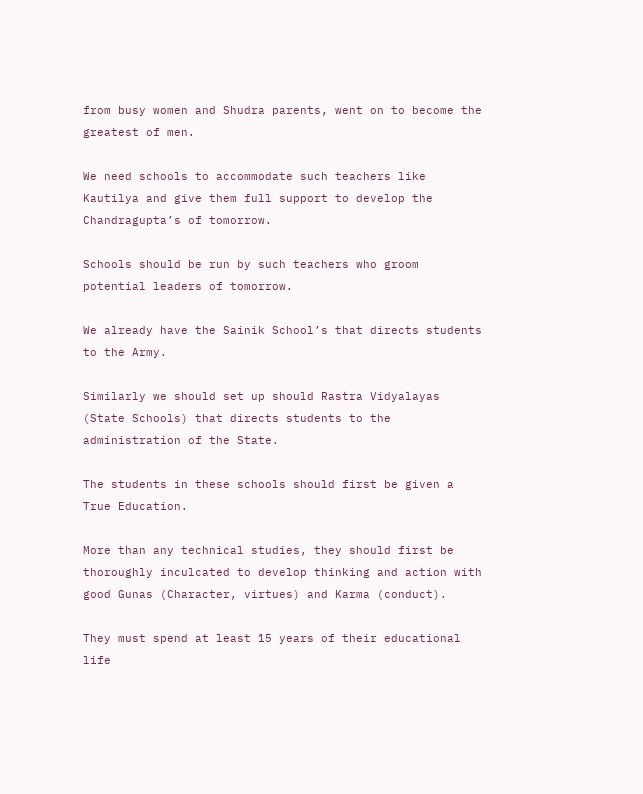from busy women and Shudra parents, went on to become the greatest of men.

We need schools to accommodate such teachers like Kautilya and give them full support to develop the Chandragupta’s of tomorrow.

Schools should be run by such teachers who groom potential leaders of tomorrow.

We already have the Sainik School’s that directs students to the Army.

Similarly we should set up should Rastra Vidyalayas (State Schools) that directs students to the administration of the State.

The students in these schools should first be given a True Education.

More than any technical studies, they should first be thoroughly inculcated to develop thinking and action with good Gunas (Character, virtues) and Karma (conduct).

They must spend at least 15 years of their educational life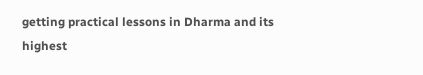getting practical lessons in Dharma and its highest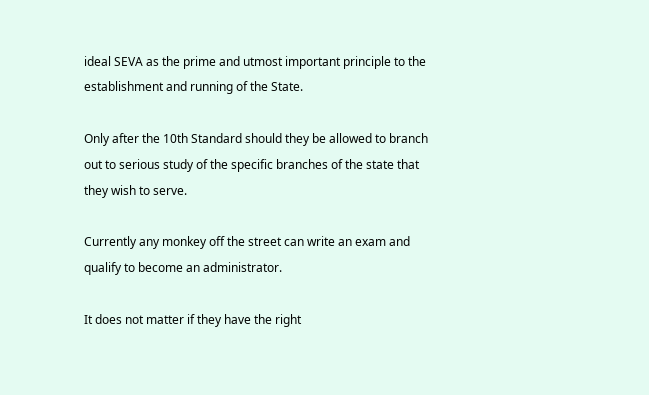ideal SEVA as the prime and utmost important principle to the establishment and running of the State.

Only after the 10th Standard should they be allowed to branch out to serious study of the specific branches of the state that they wish to serve.

Currently any monkey off the street can write an exam and qualify to become an administrator.

It does not matter if they have the right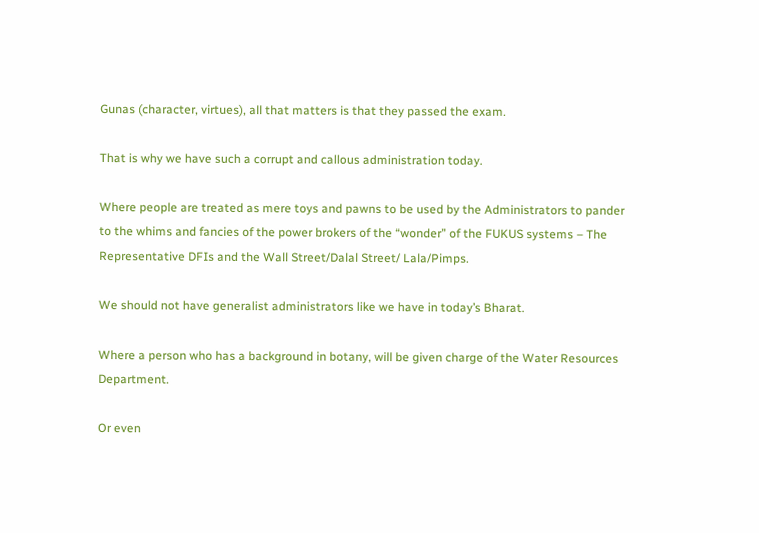Gunas (character, virtues), all that matters is that they passed the exam.

That is why we have such a corrupt and callous administration today.

Where people are treated as mere toys and pawns to be used by the Administrators to pander to the whims and fancies of the power brokers of the “wonder” of the FUKUS systems – The Representative DFIs and the Wall Street/Dalal Street/ Lala/Pimps.

We should not have generalist administrators like we have in today’s Bharat.

Where a person who has a background in botany, will be given charge of the Water Resources Department.

Or even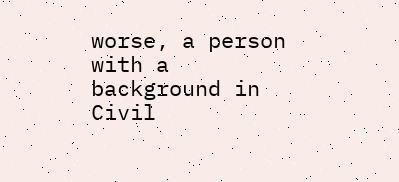worse, a person with a background in Civil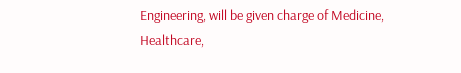Engineering, will be given charge of Medicine, Healthcare,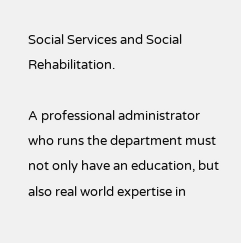Social Services and Social Rehabilitation.

A professional administrator who runs the department must not only have an education, but also real world expertise in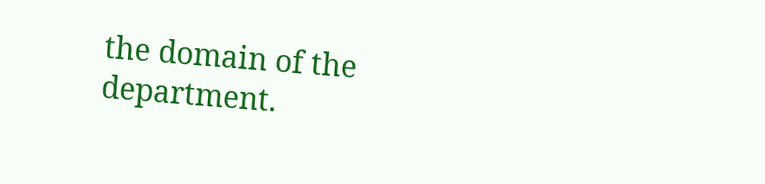the domain of the department.